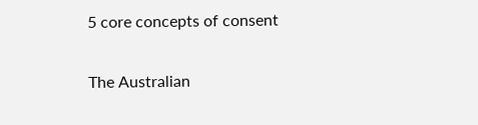5 core concepts of consent

The Australian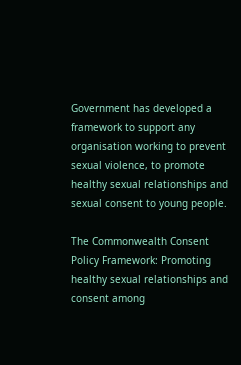Government has developed a framework to support any organisation working to prevent sexual violence, to promote healthy sexual relationships and sexual consent to young people.

The Commonwealth Consent Policy Framework: Promoting healthy sexual relationships and consent among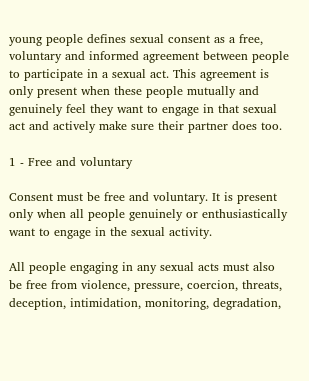young people defines sexual consent as a free, voluntary and informed agreement between people to participate in a sexual act. This agreement is only present when these people mutually and genuinely feel they want to engage in that sexual act and actively make sure their partner does too.

1 - Free and voluntary

Consent must be free and voluntary. It is present only when all people genuinely or enthusiastically want to engage in the sexual activity.

All people engaging in any sexual acts must also be free from violence, pressure, coercion, threats, deception, intimidation, monitoring, degradation,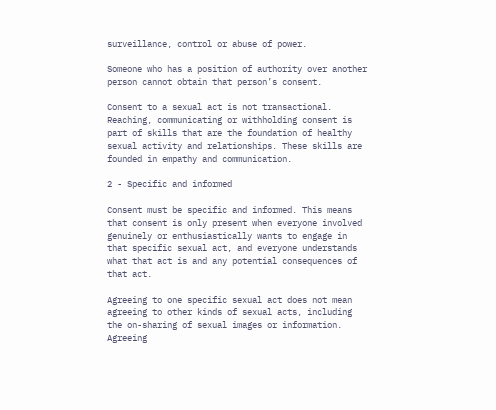surveillance, control or abuse of power.

Someone who has a position of authority over another person cannot obtain that person’s consent.

Consent to a sexual act is not transactional. Reaching, communicating or withholding consent is part of skills that are the foundation of healthy sexual activity and relationships. These skills are founded in empathy and communication.

2 - Specific and informed

Consent must be specific and informed. This means that consent is only present when everyone involved genuinely or enthusiastically wants to engage in that specific sexual act, and everyone understands what that act is and any potential consequences of that act.

Agreeing to one specific sexual act does not mean agreeing to other kinds of sexual acts, including the on-sharing of sexual images or information. Agreeing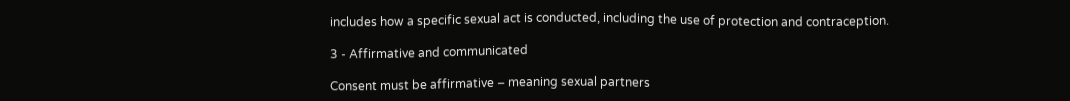includes how a specific sexual act is conducted, including the use of protection and contraception.

3 - Affirmative and communicated

Consent must be affirmative – meaning sexual partners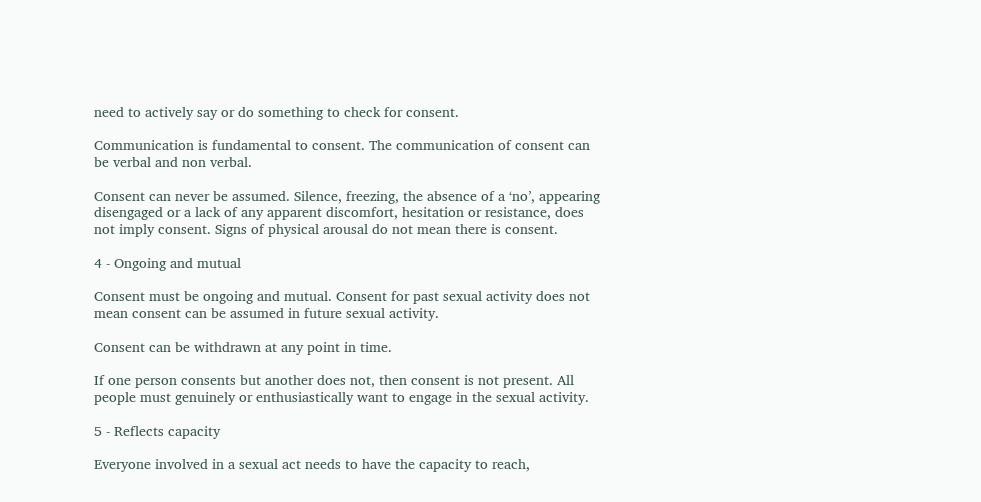need to actively say or do something to check for consent.

Communication is fundamental to consent. The communication of consent can be verbal and non verbal.

Consent can never be assumed. Silence, freezing, the absence of a ‘no’, appearing disengaged or a lack of any apparent discomfort, hesitation or resistance, does not imply consent. Signs of physical arousal do not mean there is consent.

4 - Ongoing and mutual

Consent must be ongoing and mutual. Consent for past sexual activity does not mean consent can be assumed in future sexual activity.

Consent can be withdrawn at any point in time.

If one person consents but another does not, then consent is not present. All people must genuinely or enthusiastically want to engage in the sexual activity.

5 - Reflects capacity

Everyone involved in a sexual act needs to have the capacity to reach,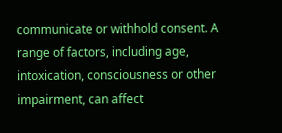communicate or withhold consent. A range of factors, including age, intoxication, consciousness or other impairment, can affect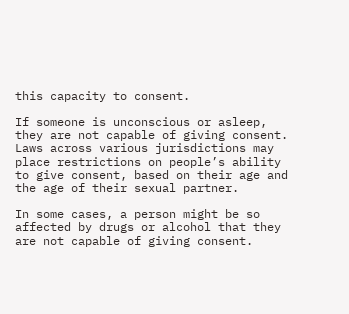this capacity to consent.

If someone is unconscious or asleep, they are not capable of giving consent. Laws across various jurisdictions may place restrictions on people’s ability to give consent, based on their age and the age of their sexual partner.

In some cases, a person might be so affected by drugs or alcohol that they are not capable of giving consent.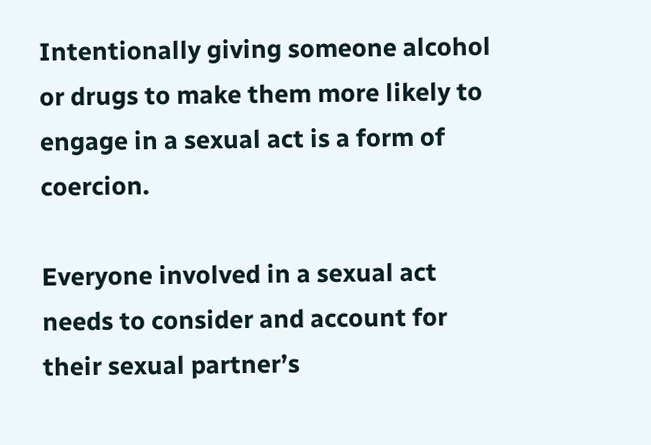Intentionally giving someone alcohol or drugs to make them more likely to engage in a sexual act is a form of coercion.

Everyone involved in a sexual act needs to consider and account for their sexual partner’s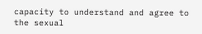capacity to understand and agree to the sexual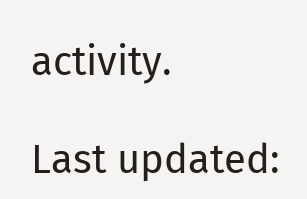activity.

Last updated: